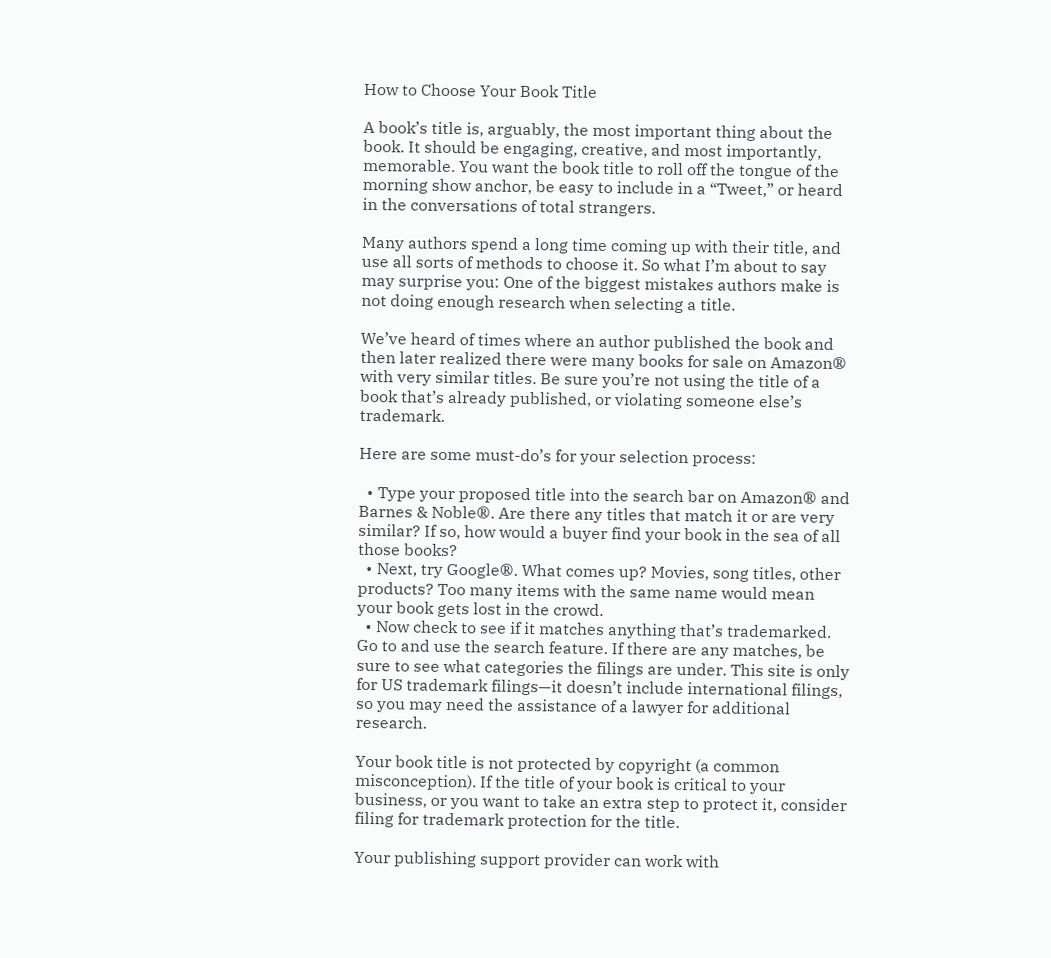How to Choose Your Book Title

A book’s title is, arguably, the most important thing about the book. It should be engaging, creative, and most importantly, memorable. You want the book title to roll off the tongue of the morning show anchor, be easy to include in a “Tweet,” or heard in the conversations of total strangers.

Many authors spend a long time coming up with their title, and use all sorts of methods to choose it. So what I’m about to say may surprise you: One of the biggest mistakes authors make is not doing enough research when selecting a title.

We’ve heard of times where an author published the book and then later realized there were many books for sale on Amazon® with very similar titles. Be sure you’re not using the title of a book that’s already published, or violating someone else’s trademark.

Here are some must-do’s for your selection process:

  • Type your proposed title into the search bar on Amazon® and Barnes & Noble®. Are there any titles that match it or are very similar? If so, how would a buyer find your book in the sea of all those books?
  • Next, try Google®. What comes up? Movies, song titles, other products? Too many items with the same name would mean your book gets lost in the crowd.
  • Now check to see if it matches anything that’s trademarked. Go to and use the search feature. If there are any matches, be sure to see what categories the filings are under. This site is only for US trademark filings—it doesn’t include international filings, so you may need the assistance of a lawyer for additional research.

Your book title is not protected by copyright (a common misconception). If the title of your book is critical to your business, or you want to take an extra step to protect it, consider filing for trademark protection for the title.

Your publishing support provider can work with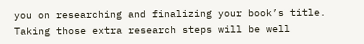you on researching and finalizing your book’s title. Taking those extra research steps will be well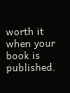worth it when your book is published.